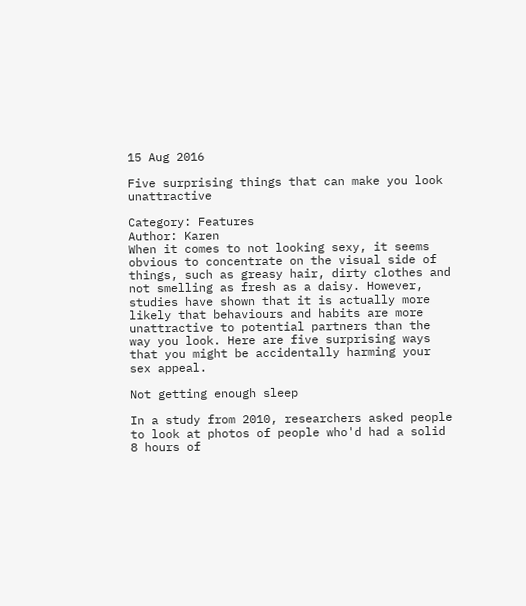15 Aug 2016

Five surprising things that can make you look unattractive

Category: Features
Author: Karen
When it comes to not looking sexy, it seems obvious to concentrate on the visual side of things, such as greasy hair, dirty clothes and not smelling as fresh as a daisy. However, studies have shown that it is actually more likely that behaviours and habits are more unattractive to potential partners than the way you look. Here are five surprising ways that you might be accidentally harming your sex appeal.

Not getting enough sleep

In a study from 2010, researchers asked people to look at photos of people who'd had a solid 8 hours of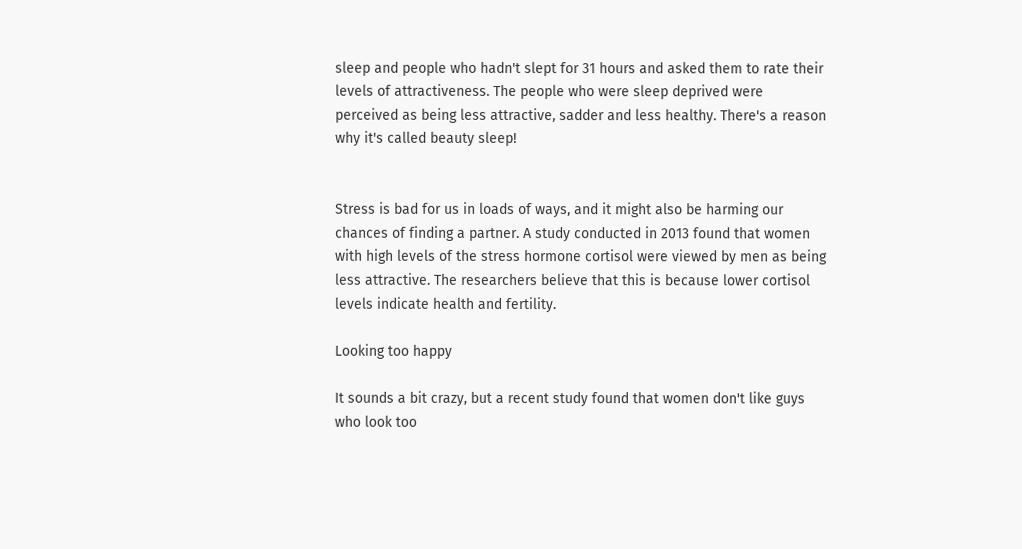sleep and people who hadn't slept for 31 hours and asked them to rate their levels of attractiveness. The people who were sleep deprived were perceived as being less attractive, sadder and less healthy. There's a reason why it's called beauty sleep!


Stress is bad for us in loads of ways, and it might also be harming our chances of finding a partner. A study conducted in 2013 found that women with high levels of the stress hormone cortisol were viewed by men as being less attractive. The researchers believe that this is because lower cortisol levels indicate health and fertility.

Looking too happy

It sounds a bit crazy, but a recent study found that women don't like guys who look too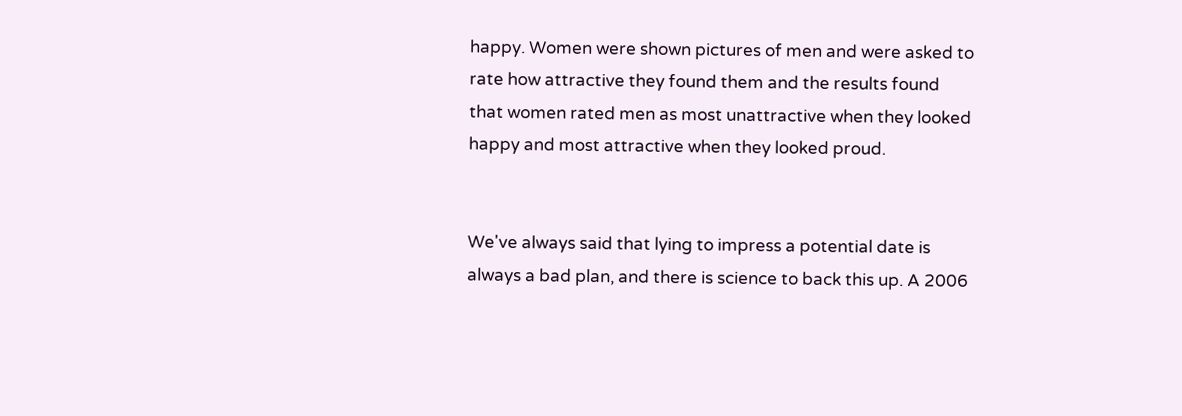happy. Women were shown pictures of men and were asked to rate how attractive they found them and the results found that women rated men as most unattractive when they looked happy and most attractive when they looked proud.


We've always said that lying to impress a potential date is always a bad plan, and there is science to back this up. A 2006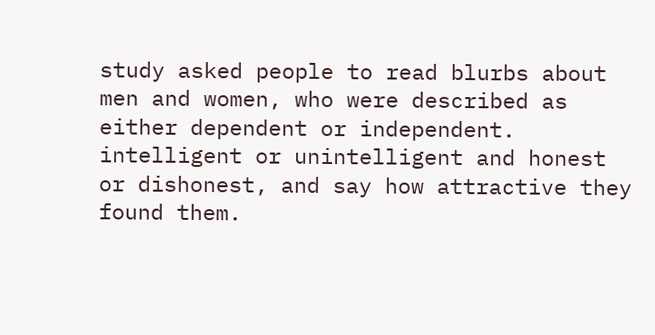study asked people to read blurbs about men and women, who were described as either dependent or independent. intelligent or unintelligent and honest or dishonest, and say how attractive they found them.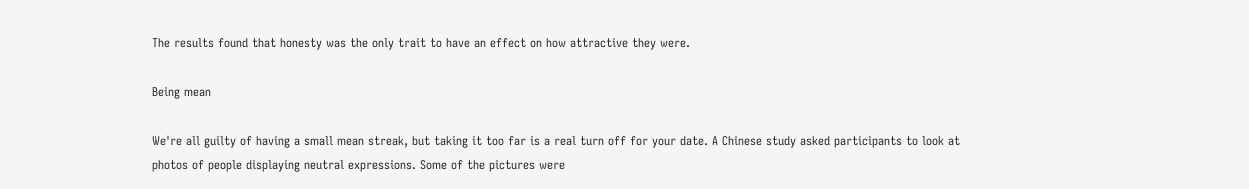The results found that honesty was the only trait to have an effect on how attractive they were.

Being mean

We're all guilty of having a small mean streak, but taking it too far is a real turn off for your date. A Chinese study asked participants to look at photos of people displaying neutral expressions. Some of the pictures were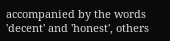accompanied by the words 'decent' and 'honest', others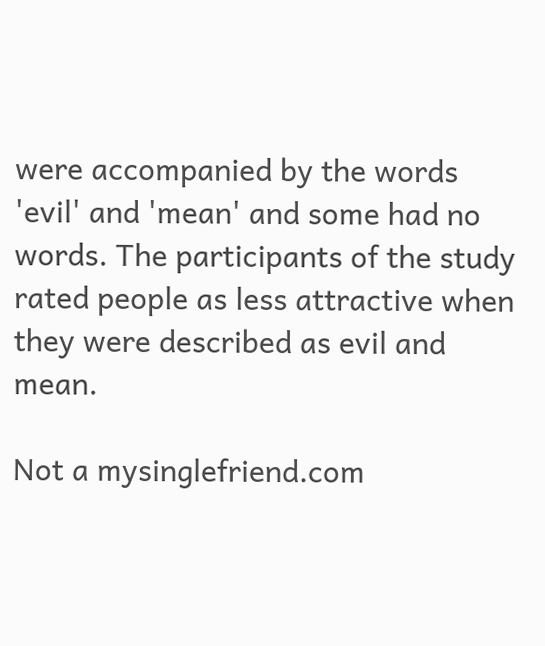were accompanied by the words 'evil' and 'mean' and some had no words. The participants of the study rated people as less attractive when they were described as evil and mean.

Not a mysinglefriend.com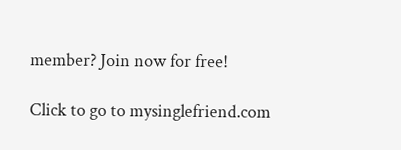member? Join now for free!

Click to go to mysinglefriend.com